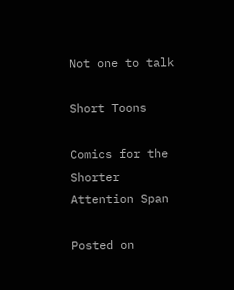Not one to talk

Short Toons

Comics for the Shorter Attention Span

Posted on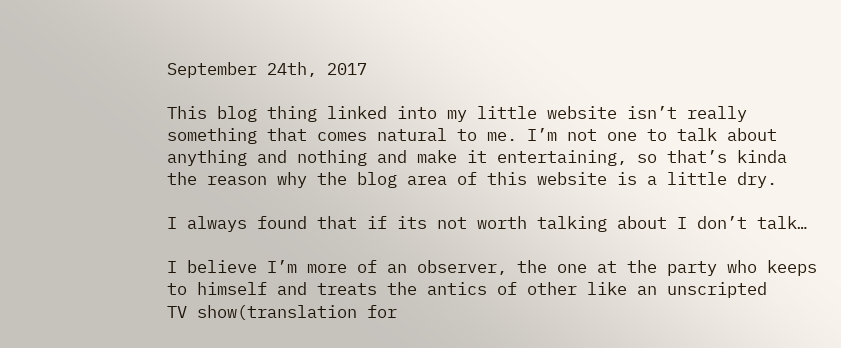September 24th, 2017

This blog thing linked into my little website isn’t really something that comes natural to me. I’m not one to talk about anything and nothing and make it entertaining, so that’s kinda the reason why the blog area of this website is a little dry.

I always found that if its not worth talking about I don’t talk…

I believe I’m more of an observer, the one at the party who keeps to himself and treats the antics of other like an unscripted
TV show(translation for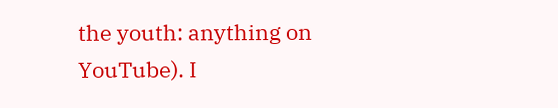the youth: anything on YouTube). I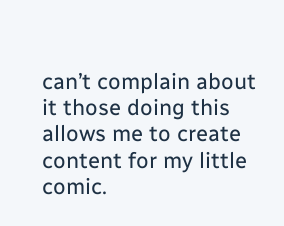can’t complain about it those doing this allows me to create content for my little comic.